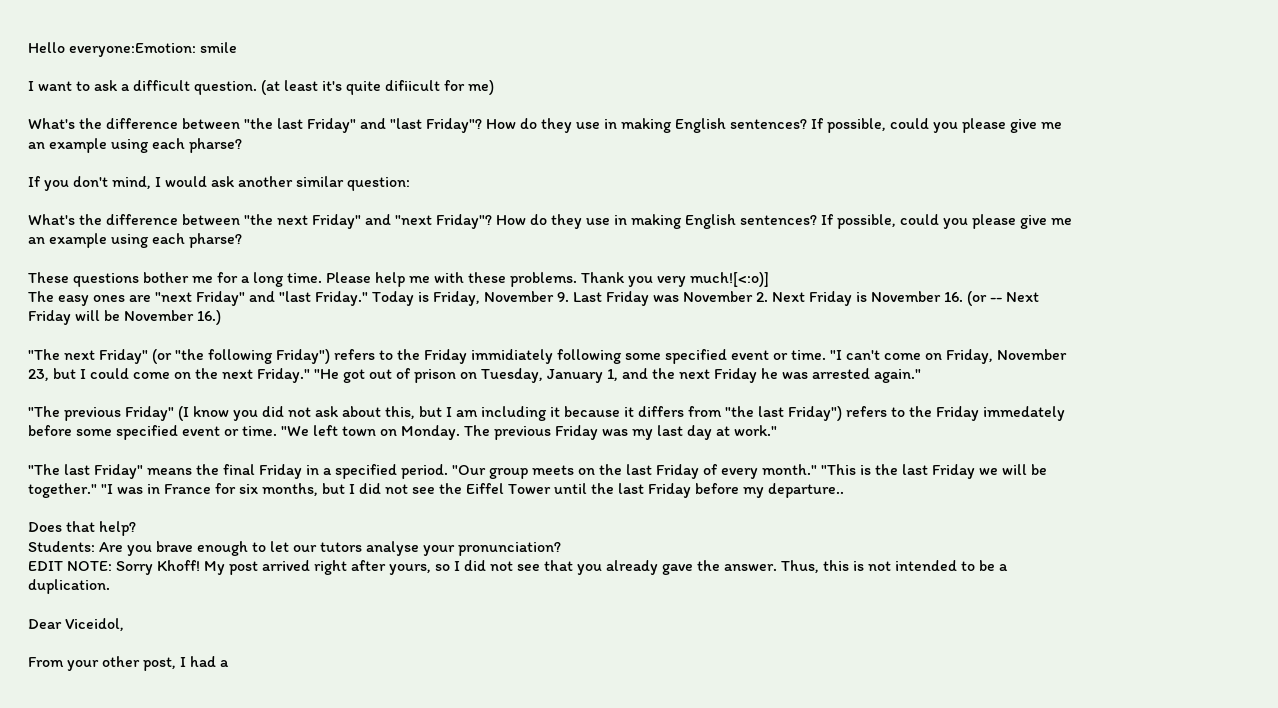Hello everyone:Emotion: smile

I want to ask a difficult question. (at least it's quite difiicult for me)

What's the difference between "the last Friday" and "last Friday"? How do they use in making English sentences? If possible, could you please give me an example using each pharse?

If you don't mind, I would ask another similar question:

What's the difference between "the next Friday" and "next Friday"? How do they use in making English sentences? If possible, could you please give me an example using each pharse?

These questions bother me for a long time. Please help me with these problems. Thank you very much![<:o)]
The easy ones are "next Friday" and "last Friday." Today is Friday, November 9. Last Friday was November 2. Next Friday is November 16. (or -- Next Friday will be November 16.)

"The next Friday" (or "the following Friday") refers to the Friday immidiately following some specified event or time. "I can't come on Friday, November 23, but I could come on the next Friday." "He got out of prison on Tuesday, January 1, and the next Friday he was arrested again."

"The previous Friday" (I know you did not ask about this, but I am including it because it differs from "the last Friday") refers to the Friday immedately before some specified event or time. "We left town on Monday. The previous Friday was my last day at work."

"The last Friday" means the final Friday in a specified period. "Our group meets on the last Friday of every month." "This is the last Friday we will be together." "I was in France for six months, but I did not see the Eiffel Tower until the last Friday before my departure..

Does that help?
Students: Are you brave enough to let our tutors analyse your pronunciation?
EDIT NOTE: Sorry Khoff! My post arrived right after yours, so I did not see that you already gave the answer. Thus, this is not intended to be a duplication.

Dear Viceidol,

From your other post, I had a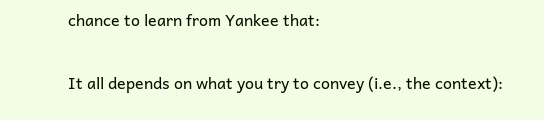chance to learn from Yankee that:

It all depends on what you try to convey (i.e., the context):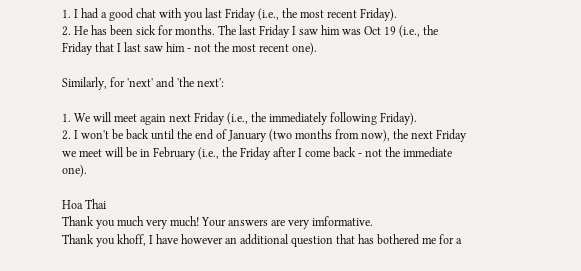1. I had a good chat with you last Friday (i.e., the most recent Friday).
2. He has been sick for months. The last Friday I saw him was Oct 19 (i.e., the Friday that I last saw him - not the most recent one).

Similarly, for 'next' and 'the next':

1. We will meet again next Friday (i.e., the immediately following Friday).
2. I won't be back until the end of January (two months from now), the next Friday we meet will be in February (i.e., the Friday after I come back - not the immediate one).

Hoa Thai
Thank you much very much! Your answers are very imformative.
Thank you khoff, I have however an additional question that has bothered me for a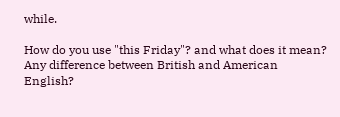while.

How do you use "this Friday"? and what does it mean? Any difference between British and American English?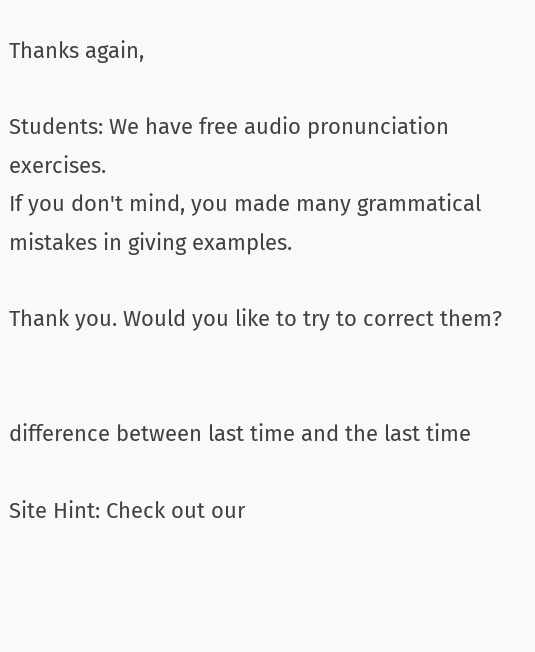Thanks again,

Students: We have free audio pronunciation exercises.
If you don't mind, you made many grammatical mistakes in giving examples.

Thank you. Would you like to try to correct them?


difference between last time and the last time

Site Hint: Check out our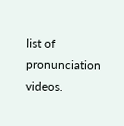list of pronunciation videos.